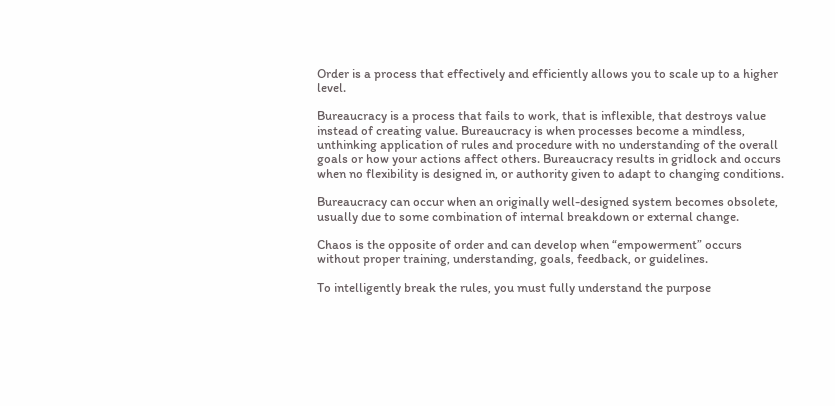Order is a process that effectively and efficiently allows you to scale up to a higher level.

Bureaucracy is a process that fails to work, that is inflexible, that destroys value instead of creating value. Bureaucracy is when processes become a mindless, unthinking application of rules and procedure with no understanding of the overall goals or how your actions affect others. Bureaucracy results in gridlock and occurs when no flexibility is designed in, or authority given to adapt to changing conditions.

Bureaucracy can occur when an originally well-designed system becomes obsolete, usually due to some combination of internal breakdown or external change.

Chaos is the opposite of order and can develop when “empowerment” occurs without proper training, understanding, goals, feedback, or guidelines.

To intelligently break the rules, you must fully understand the purpose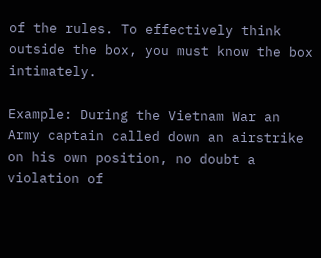of the rules. To effectively think outside the box, you must know the box intimately.

Example: During the Vietnam War an Army captain called down an airstrike on his own position, no doubt a violation of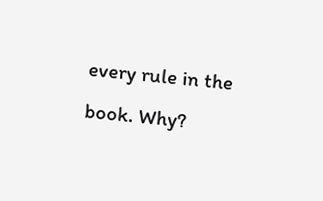every rule in the book. Why?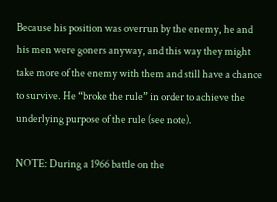Because his position was overrun by the enemy, he and his men were goners anyway, and this way they might take more of the enemy with them and still have a chance to survive. He “broke the rule” in order to achieve the underlying purpose of the rule (see note).

NOTE: During a 1966 battle on the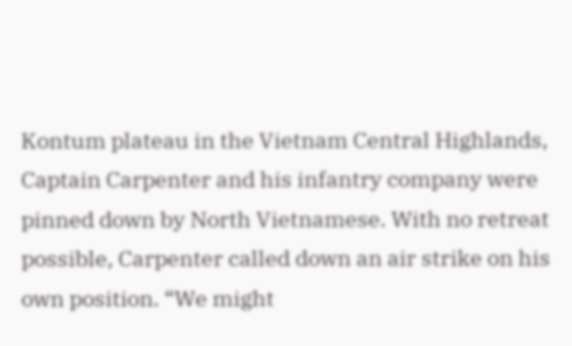Kontum plateau in the Vietnam Central Highlands, Captain Carpenter and his infantry company were pinned down by North Vietnamese. With no retreat possible, Carpenter called down an air strike on his own position. “We might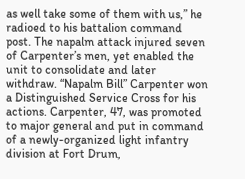as well take some of them with us,” he radioed to his battalion command post. The napalm attack injured seven of Carpenter’s men, yet enabled the unit to consolidate and later withdraw. “Napalm Bill” Carpenter won a Distinguished Service Cross for his actions. Carpenter, 47, was promoted to major general and put in command of a newly-organized light infantry division at Fort Drum,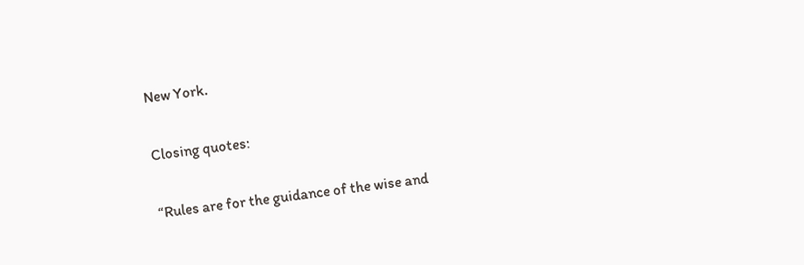New York.

Closing quotes:

“Rules are for the guidance of the wise and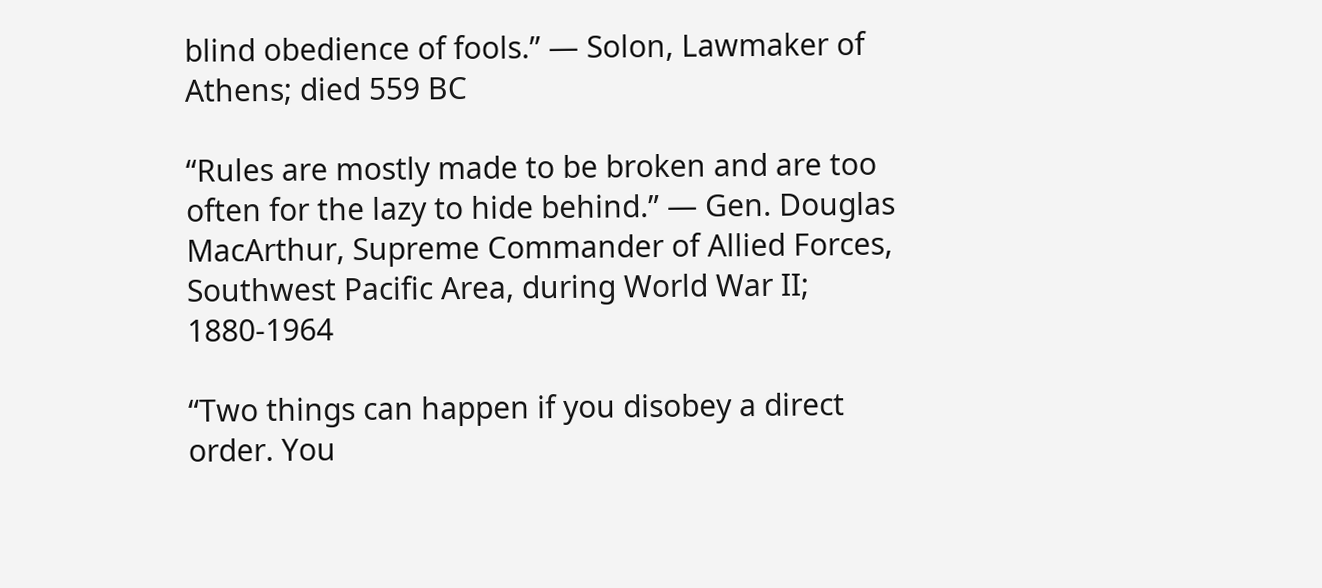blind obedience of fools.” — Solon, Lawmaker of Athens; died 559 BC

“Rules are mostly made to be broken and are too often for the lazy to hide behind.” — Gen. Douglas MacArthur, Supreme Commander of Allied Forces, Southwest Pacific Area, during World War II; 1880-1964

“Two things can happen if you disobey a direct order. You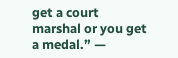get a court marshal or you get a medal.” —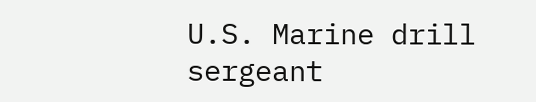U.S. Marine drill sergeant